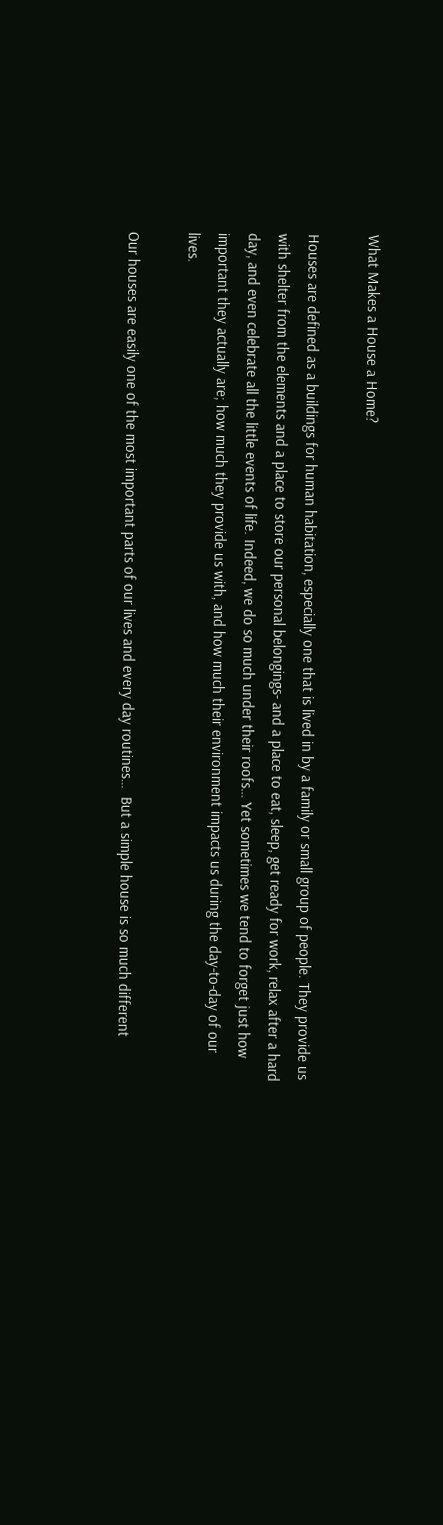What Makes a House a Home?

Houses are defined as a buildings for human habitation, especially one that is lived in by a family or small group of people. They provide us with shelter from the elements and a place to store our personal belongings- and a place to eat, sleep, get ready for work, relax after a hard day, and even celebrate all the little events of life. Indeed, we do so much under their roofs… Yet sometimes we tend to forget just how important they actually are; how much they provide us with, and how much their environment impacts us during the day-to-day of our lives.

Our houses are easily one of the most important parts of our lives and every day routines…  But a simple house is so much different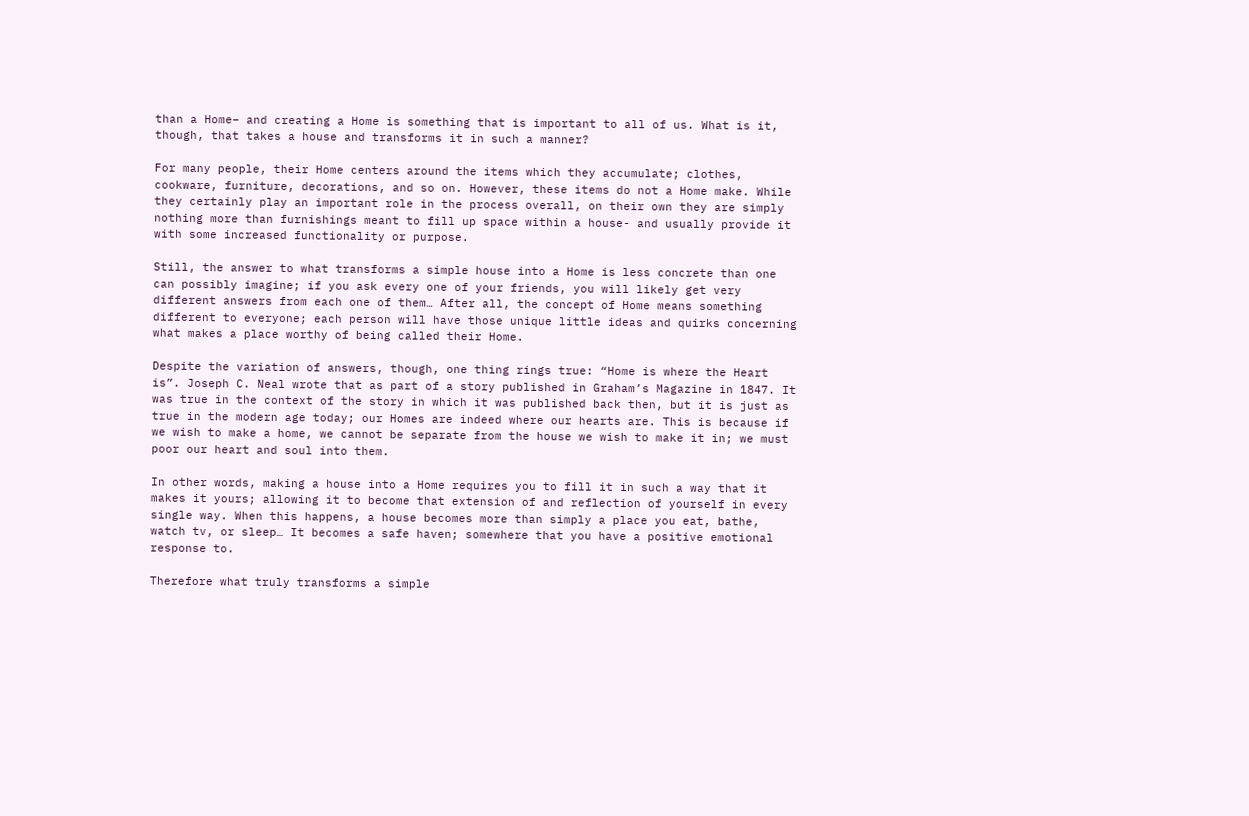than a Home– and creating a Home is something that is important to all of us. What is it, though, that takes a house and transforms it in such a manner?

For many people, their Home centers around the items which they accumulate; clothes, cookware, furniture, decorations, and so on. However, these items do not a Home make. While they certainly play an important role in the process overall, on their own they are simply nothing more than furnishings meant to fill up space within a house- and usually provide it with some increased functionality or purpose.

Still, the answer to what transforms a simple house into a Home is less concrete than one can possibly imagine; if you ask every one of your friends, you will likely get very different answers from each one of them… After all, the concept of Home means something different to everyone; each person will have those unique little ideas and quirks concerning what makes a place worthy of being called their Home.

Despite the variation of answers, though, one thing rings true: “Home is where the Heart is”. Joseph C. Neal wrote that as part of a story published in Graham’s Magazine in 1847. It was true in the context of the story in which it was published back then, but it is just as true in the modern age today; our Homes are indeed where our hearts are. This is because if we wish to make a home, we cannot be separate from the house we wish to make it in; we must poor our heart and soul into them.

In other words, making a house into a Home requires you to fill it in such a way that it makes it yours; allowing it to become that extension of and reflection of yourself in every single way. When this happens, a house becomes more than simply a place you eat, bathe, watch tv, or sleep… It becomes a safe haven; somewhere that you have a positive emotional response to.

Therefore what truly transforms a simple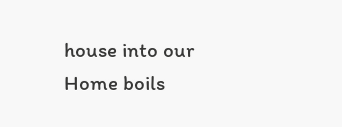house into our Home boils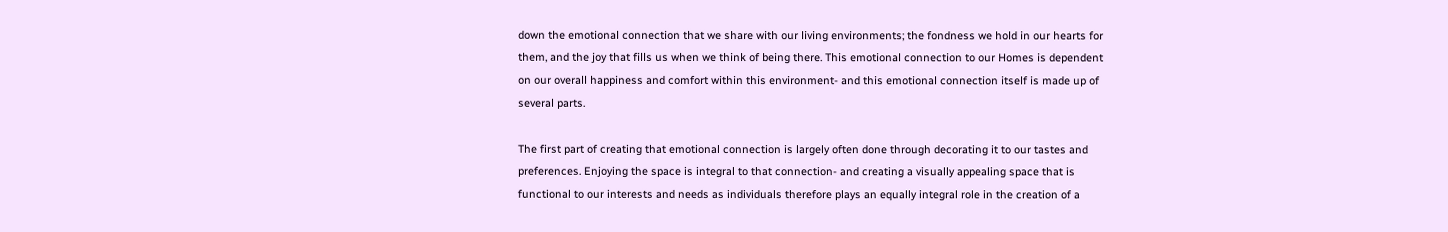down the emotional connection that we share with our living environments; the fondness we hold in our hearts for them, and the joy that fills us when we think of being there. This emotional connection to our Homes is dependent on our overall happiness and comfort within this environment- and this emotional connection itself is made up of several parts.

The first part of creating that emotional connection is largely often done through decorating it to our tastes and preferences. Enjoying the space is integral to that connection- and creating a visually appealing space that is functional to our interests and needs as individuals therefore plays an equally integral role in the creation of a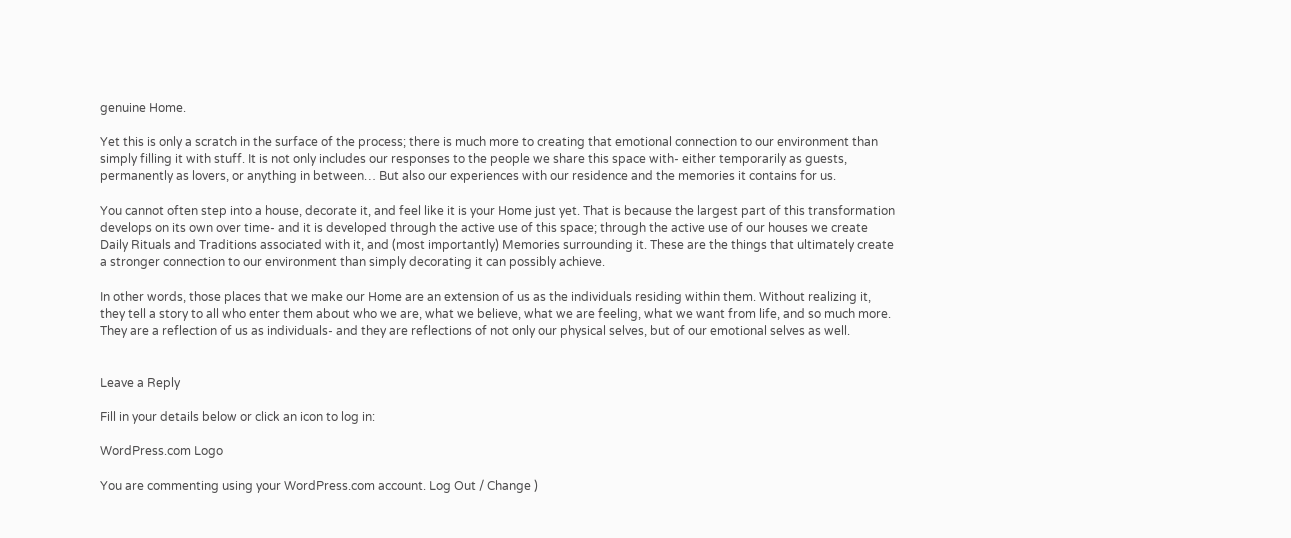genuine Home.

Yet this is only a scratch in the surface of the process; there is much more to creating that emotional connection to our environment than simply filling it with stuff. It is not only includes our responses to the people we share this space with- either temporarily as guests, permanently as lovers, or anything in between… But also our experiences with our residence and the memories it contains for us.

You cannot often step into a house, decorate it, and feel like it is your Home just yet. That is because the largest part of this transformation develops on its own over time- and it is developed through the active use of this space; through the active use of our houses we create Daily Rituals and Traditions associated with it, and (most importantly) Memories surrounding it. These are the things that ultimately create a stronger connection to our environment than simply decorating it can possibly achieve.

In other words, those places that we make our Home are an extension of us as the individuals residing within them. Without realizing it, they tell a story to all who enter them about who we are, what we believe, what we are feeling, what we want from life, and so much more. They are a reflection of us as individuals- and they are reflections of not only our physical selves, but of our emotional selves as well.


Leave a Reply

Fill in your details below or click an icon to log in:

WordPress.com Logo

You are commenting using your WordPress.com account. Log Out / Change )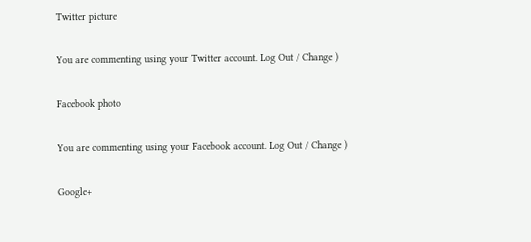Twitter picture

You are commenting using your Twitter account. Log Out / Change )

Facebook photo

You are commenting using your Facebook account. Log Out / Change )

Google+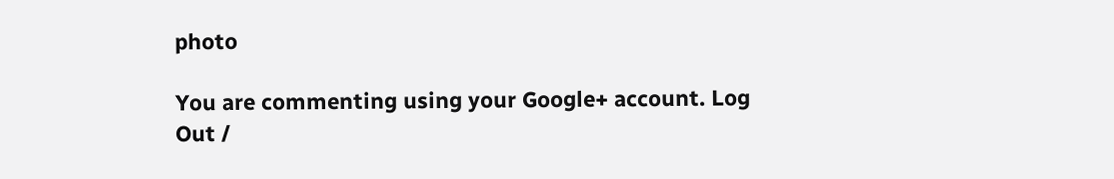photo

You are commenting using your Google+ account. Log Out /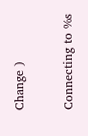Change )

Connecting to %s